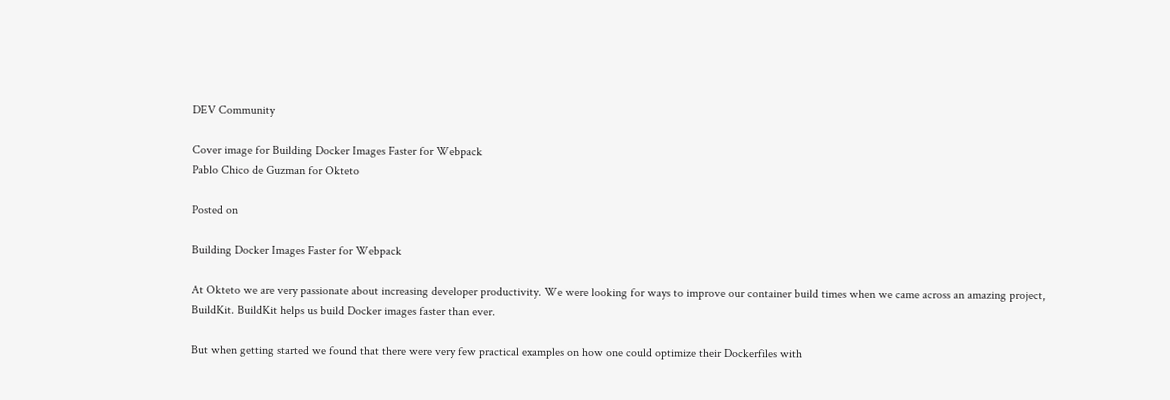DEV Community

Cover image for Building Docker Images Faster for Webpack
Pablo Chico de Guzman for Okteto

Posted on

Building Docker Images Faster for Webpack

At Okteto we are very passionate about increasing developer productivity. We were looking for ways to improve our container build times when we came across an amazing project, BuildKit. BuildKit helps us build Docker images faster than ever.

But when getting started we found that there were very few practical examples on how one could optimize their Dockerfiles with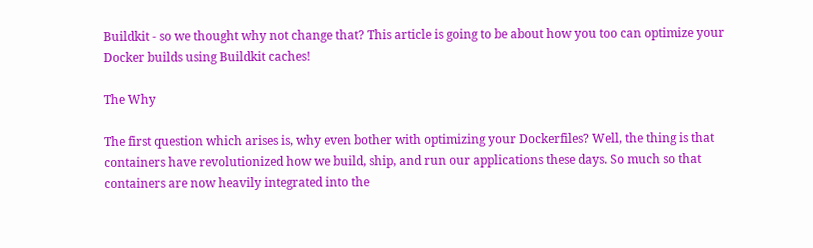Buildkit - so we thought why not change that? This article is going to be about how you too can optimize your Docker builds using Buildkit caches!

The Why

The first question which arises is, why even bother with optimizing your Dockerfiles? Well, the thing is that containers have revolutionized how we build, ship, and run our applications these days. So much so that containers are now heavily integrated into the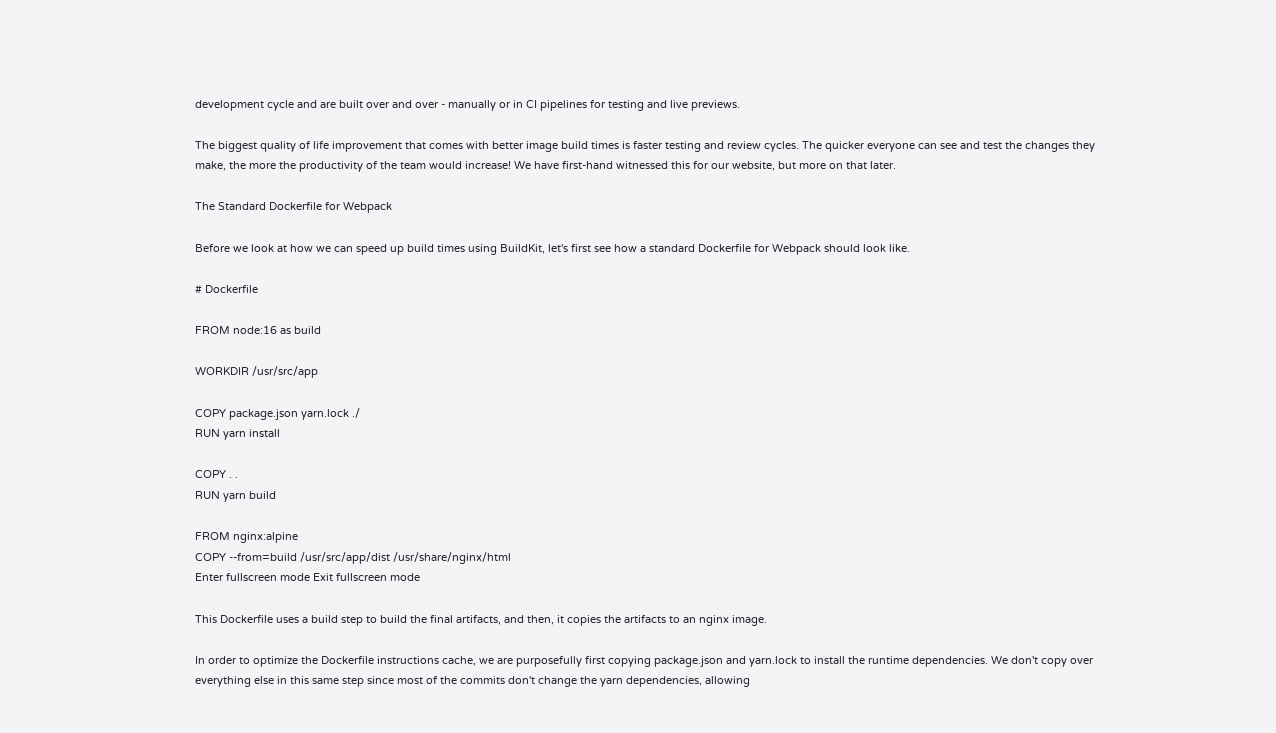development cycle and are built over and over - manually or in CI pipelines for testing and live previews.

The biggest quality of life improvement that comes with better image build times is faster testing and review cycles. The quicker everyone can see and test the changes they make, the more the productivity of the team would increase! We have first-hand witnessed this for our website, but more on that later.

The Standard Dockerfile for Webpack

Before we look at how we can speed up build times using BuildKit, let's first see how a standard Dockerfile for Webpack should look like.

# Dockerfile

FROM node:16 as build

WORKDIR /usr/src/app

COPY package.json yarn.lock ./
RUN yarn install

COPY . .
RUN yarn build

FROM nginx:alpine
COPY --from=build /usr/src/app/dist /usr/share/nginx/html
Enter fullscreen mode Exit fullscreen mode

This Dockerfile uses a build step to build the final artifacts, and then, it copies the artifacts to an nginx image.

In order to optimize the Dockerfile instructions cache, we are purposefully first copying package.json and yarn.lock to install the runtime dependencies. We don't copy over everything else in this same step since most of the commits don't change the yarn dependencies, allowing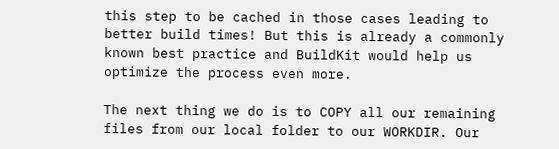this step to be cached in those cases leading to better build times! But this is already a commonly known best practice and BuildKit would help us optimize the process even more.

The next thing we do is to COPY all our remaining files from our local folder to our WORKDIR. Our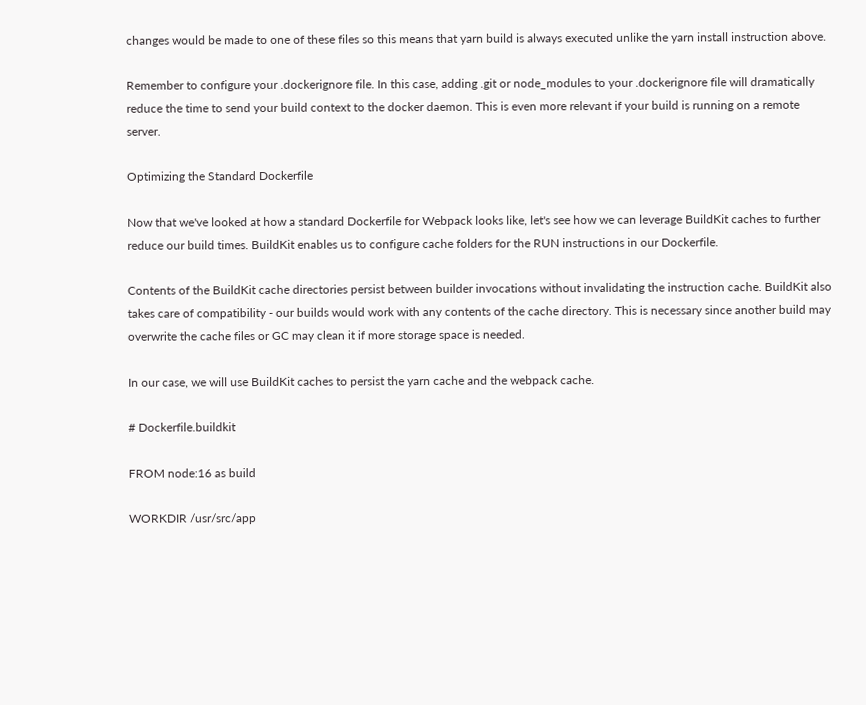changes would be made to one of these files so this means that yarn build is always executed unlike the yarn install instruction above.

Remember to configure your .dockerignore file. In this case, adding .git or node_modules to your .dockerignore file will dramatically reduce the time to send your build context to the docker daemon. This is even more relevant if your build is running on a remote server.

Optimizing the Standard Dockerfile

Now that we've looked at how a standard Dockerfile for Webpack looks like, let's see how we can leverage BuildKit caches to further reduce our build times. BuildKit enables us to configure cache folders for the RUN instructions in our Dockerfile.

Contents of the BuildKit cache directories persist between builder invocations without invalidating the instruction cache. BuildKit also takes care of compatibility - our builds would work with any contents of the cache directory. This is necessary since another build may overwrite the cache files or GC may clean it if more storage space is needed.

In our case, we will use BuildKit caches to persist the yarn cache and the webpack cache.

# Dockerfile.buildkit

FROM node:16 as build

WORKDIR /usr/src/app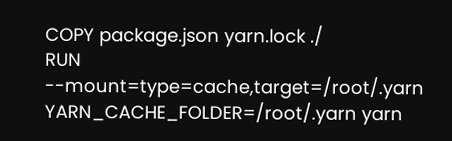COPY package.json yarn.lock ./
RUN --mount=type=cache,target=/root/.yarn YARN_CACHE_FOLDER=/root/.yarn yarn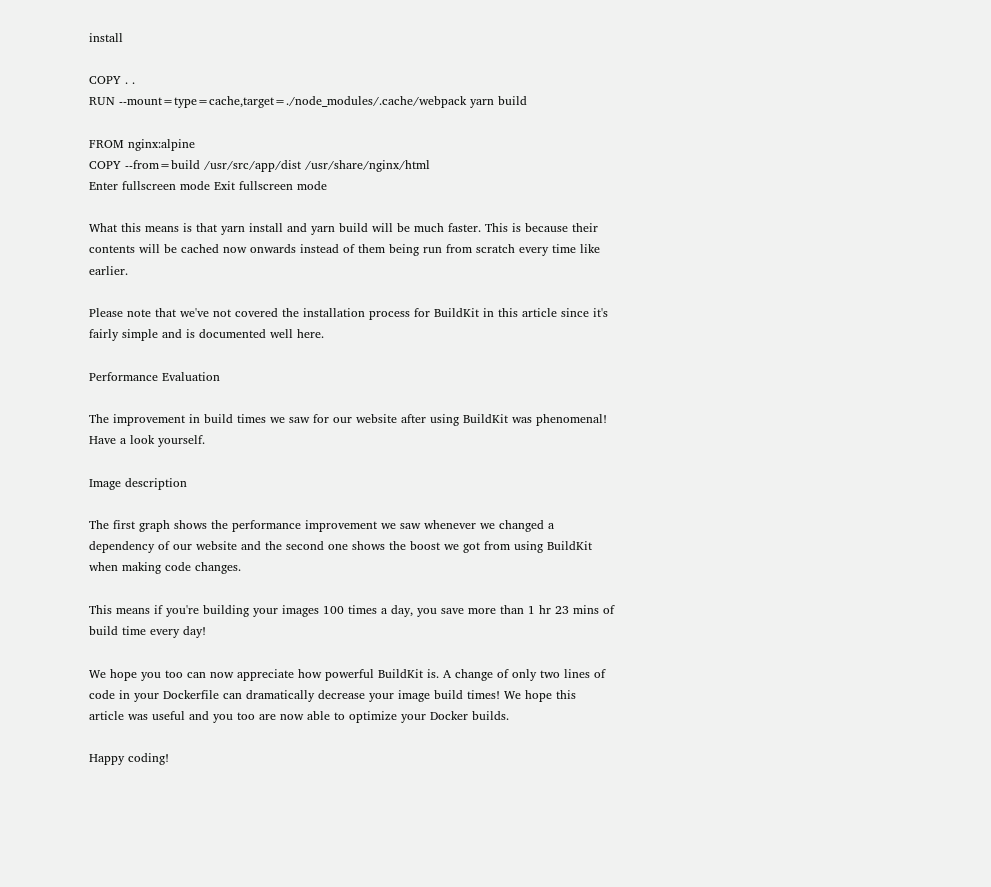install

COPY . .
RUN --mount=type=cache,target=./node_modules/.cache/webpack yarn build

FROM nginx:alpine
COPY --from=build /usr/src/app/dist /usr/share/nginx/html
Enter fullscreen mode Exit fullscreen mode

What this means is that yarn install and yarn build will be much faster. This is because their contents will be cached now onwards instead of them being run from scratch every time like earlier.

Please note that we've not covered the installation process for BuildKit in this article since it's fairly simple and is documented well here.

Performance Evaluation

The improvement in build times we saw for our website after using BuildKit was phenomenal! Have a look yourself.

Image description

The first graph shows the performance improvement we saw whenever we changed a dependency of our website and the second one shows the boost we got from using BuildKit when making code changes.

This means if you're building your images 100 times a day, you save more than 1 hr 23 mins of build time every day!

We hope you too can now appreciate how powerful BuildKit is. A change of only two lines of code in your Dockerfile can dramatically decrease your image build times! We hope this article was useful and you too are now able to optimize your Docker builds.

Happy coding!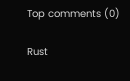Top comments (0)

Rust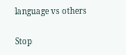language vs others

Stop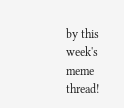by this week's meme thread!